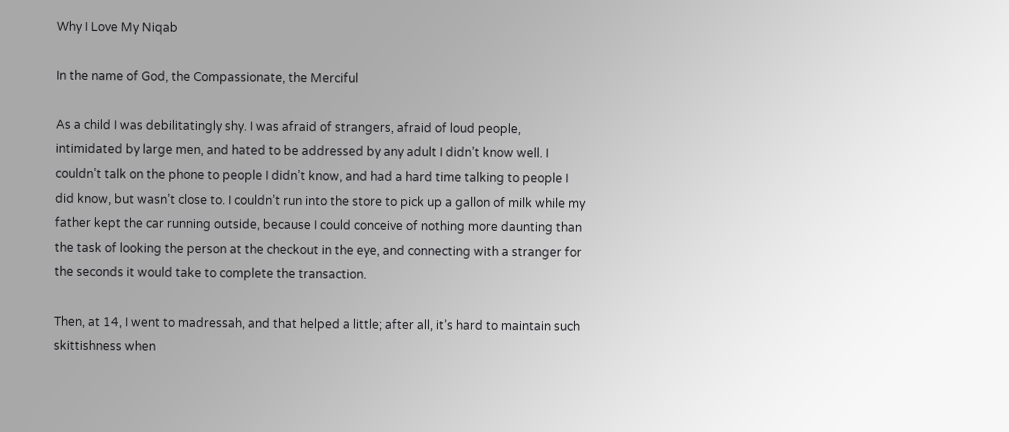Why I Love My Niqab

In the name of God, the Compassionate, the Merciful

As a child I was debilitatingly shy. I was afraid of strangers, afraid of loud people, intimidated by large men, and hated to be addressed by any adult I didn’t know well. I couldn’t talk on the phone to people I didn’t know, and had a hard time talking to people I did know, but wasn’t close to. I couldn’t run into the store to pick up a gallon of milk while my father kept the car running outside, because I could conceive of nothing more daunting than the task of looking the person at the checkout in the eye, and connecting with a stranger for the seconds it would take to complete the transaction.

Then, at 14, I went to madressah, and that helped a little; after all, it’s hard to maintain such skittishness when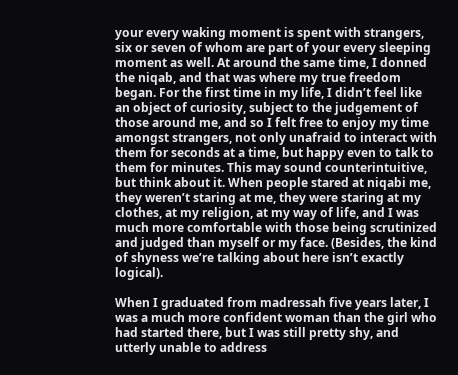your every waking moment is spent with strangers, six or seven of whom are part of your every sleeping moment as well. At around the same time, I donned the niqab, and that was where my true freedom began. For the first time in my life, I didn’t feel like an object of curiosity, subject to the judgement of those around me, and so I felt free to enjoy my time amongst strangers, not only unafraid to interact with them for seconds at a time, but happy even to talk to them for minutes. This may sound counterintuitive, but think about it. When people stared at niqabi me, they weren’t staring at me, they were staring at my clothes, at my religion, at my way of life, and I was much more comfortable with those being scrutinized and judged than myself or my face. (Besides, the kind of shyness we’re talking about here isn’t exactly logical).

When I graduated from madressah five years later, I was a much more confident woman than the girl who had started there, but I was still pretty shy, and utterly unable to address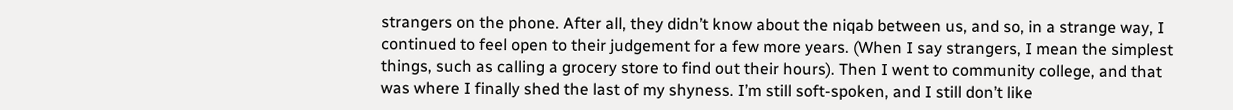strangers on the phone. After all, they didn’t know about the niqab between us, and so, in a strange way, I continued to feel open to their judgement for a few more years. (When I say strangers, I mean the simplest things, such as calling a grocery store to find out their hours). Then I went to community college, and that was where I finally shed the last of my shyness. I’m still soft-spoken, and I still don’t like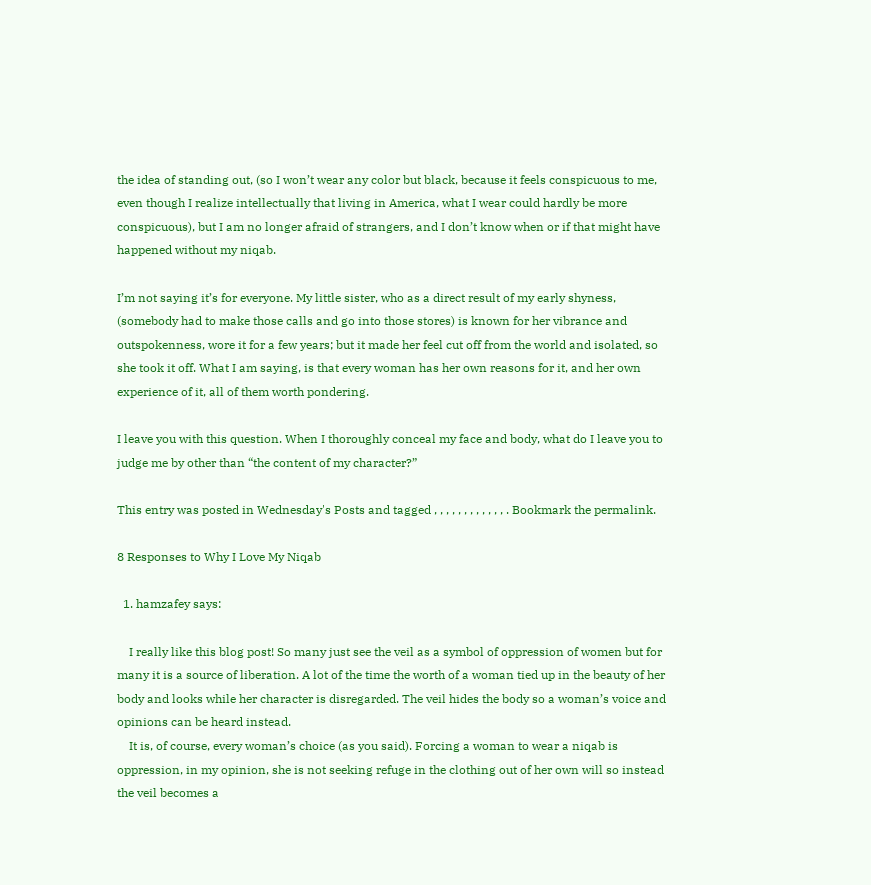the idea of standing out, (so I won’t wear any color but black, because it feels conspicuous to me, even though I realize intellectually that living in America, what I wear could hardly be more conspicuous), but I am no longer afraid of strangers, and I don’t know when or if that might have happened without my niqab.

I’m not saying it’s for everyone. My little sister, who as a direct result of my early shyness, (somebody had to make those calls and go into those stores) is known for her vibrance and outspokenness, wore it for a few years; but it made her feel cut off from the world and isolated, so she took it off. What I am saying, is that every woman has her own reasons for it, and her own experience of it, all of them worth pondering.

I leave you with this question. When I thoroughly conceal my face and body, what do I leave you to judge me by other than “the content of my character?”

This entry was posted in Wednesday's Posts and tagged , , , , , , , , , , , , . Bookmark the permalink.

8 Responses to Why I Love My Niqab

  1. hamzafey says:

    I really like this blog post! So many just see the veil as a symbol of oppression of women but for many it is a source of liberation. A lot of the time the worth of a woman tied up in the beauty of her body and looks while her character is disregarded. The veil hides the body so a woman’s voice and opinions can be heard instead.
    It is, of course, every woman’s choice (as you said). Forcing a woman to wear a niqab is oppression, in my opinion, she is not seeking refuge in the clothing out of her own will so instead the veil becomes a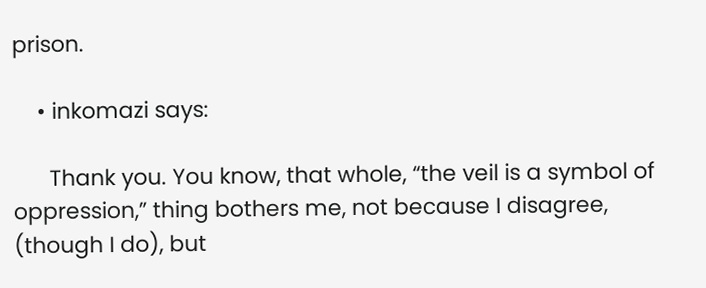prison.

    • inkomazi says:

      Thank you. You know, that whole, “the veil is a symbol of oppression,” thing bothers me, not because I disagree, (though I do), but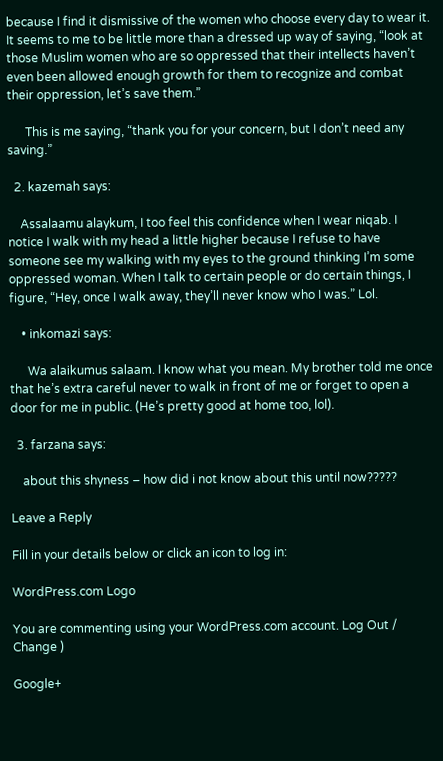because I find it dismissive of the women who choose every day to wear it. It seems to me to be little more than a dressed up way of saying, “look at those Muslim women who are so oppressed that their intellects haven’t even been allowed enough growth for them to recognize and combat their oppression, let’s save them.”

      This is me saying, “thank you for your concern, but I don’t need any saving.”

  2. kazemah says:

    Assalaamu alaykum, I too feel this confidence when I wear niqab. I notice I walk with my head a little higher because I refuse to have someone see my walking with my eyes to the ground thinking I’m some oppressed woman. When I talk to certain people or do certain things, I figure, “Hey, once I walk away, they’ll never know who I was.” Lol.

    • inkomazi says:

      Wa alaikumus salaam. I know what you mean. My brother told me once that he’s extra careful never to walk in front of me or forget to open a door for me in public. (He’s pretty good at home too, lol).

  3. farzana says:

    about this shyness – how did i not know about this until now?????

Leave a Reply

Fill in your details below or click an icon to log in:

WordPress.com Logo

You are commenting using your WordPress.com account. Log Out /  Change )

Google+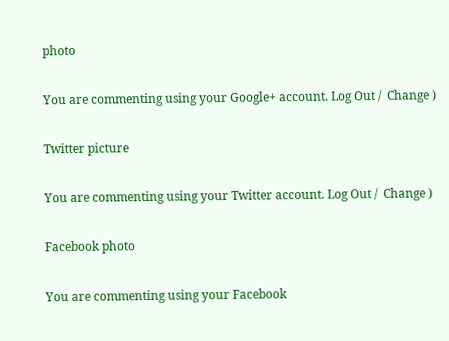photo

You are commenting using your Google+ account. Log Out /  Change )

Twitter picture

You are commenting using your Twitter account. Log Out /  Change )

Facebook photo

You are commenting using your Facebook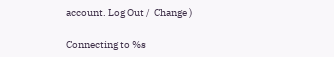account. Log Out /  Change )

Connecting to %s